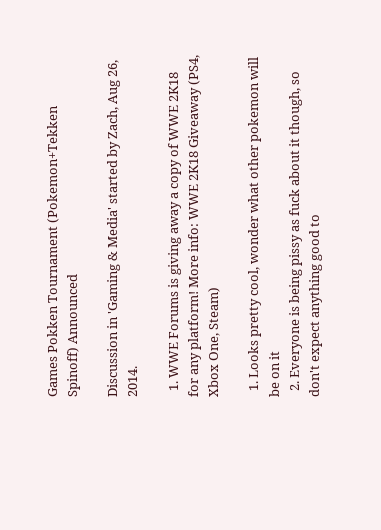Games Pokken Tournament (Pokemon+Tekken Spinoff) Announced

Discussion in 'Gaming & Media' started by Zach, Aug 26, 2014.

  1. WWE Forums is giving away a copy of WWE 2K18 for any platform! More info: WWE 2K18 Giveaway (PS4, Xbox One, Steam)

  1. Looks pretty cool, wonder what other pokemon will be on it
  2. Everyone is being pissy as fuck about it though, so don't expect anything good to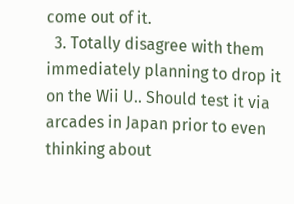come out of it.
  3. Totally disagree with them immediately planning to drop it on the Wii U.. Should test it via arcades in Japan prior to even thinking about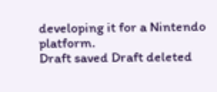developing it for a Nintendo platform.
Draft saved Draft deleted